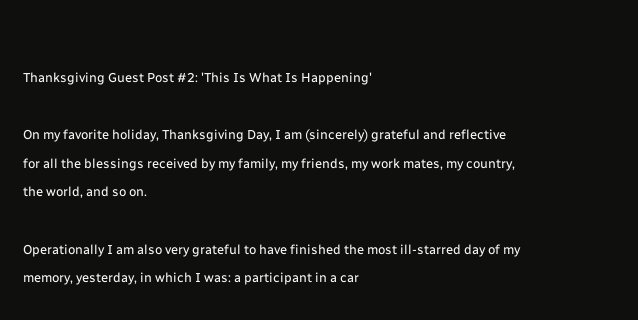Thanksgiving Guest Post #2: 'This Is What Is Happening'

On my favorite holiday, Thanksgiving Day, I am (sincerely) grateful and reflective for all the blessings received by my family, my friends, my work mates, my country, the world, and so on.

Operationally I am also very grateful to have finished the most ill-starred day of my memory, yesterday, in which I was: a participant in a car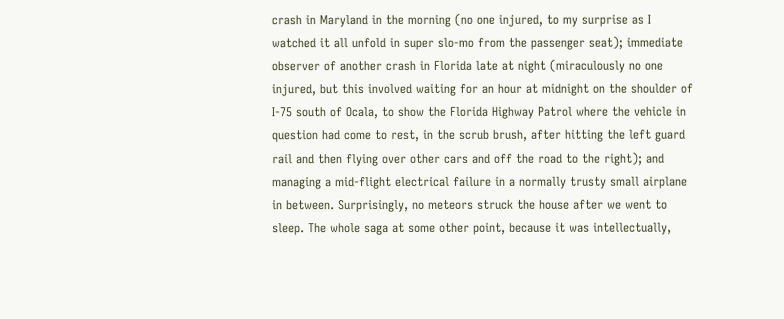crash in Maryland in the morning (no one injured, to my surprise as I watched it all unfold in super slo-mo from the passenger seat); immediate observer of another crash in Florida late at night (miraculously no one injured, but this involved waiting for an hour at midnight on the shoulder of I-75 south of Ocala, to show the Florida Highway Patrol where the vehicle in question had come to rest, in the scrub brush, after hitting the left guard rail and then flying over other cars and off the road to the right); and managing a mid-flight electrical failure in a normally trusty small airplane in between. Surprisingly, no meteors struck the house after we went to sleep. The whole saga at some other point, because it was intellectually,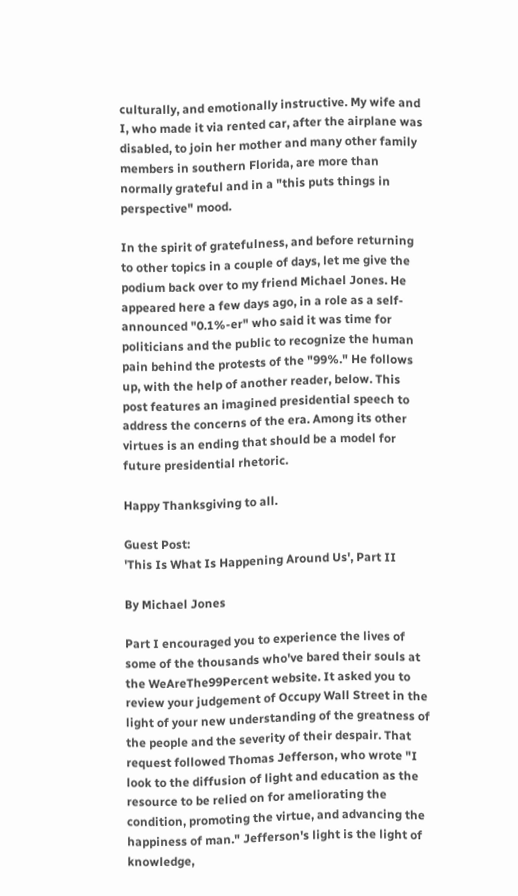culturally, and emotionally instructive. My wife and I, who made it via rented car, after the airplane was disabled, to join her mother and many other family members in southern Florida, are more than normally grateful and in a "this puts things in perspective" mood.

In the spirit of gratefulness, and before returning to other topics in a couple of days, let me give the podium back over to my friend Michael Jones. He appeared here a few days ago, in a role as a self-announced "0.1%-er" who said it was time for politicians and the public to recognize the human pain behind the protests of the "99%." He follows up, with the help of another reader, below. This post features an imagined presidential speech to address the concerns of the era. Among its other virtues is an ending that should be a model for future presidential rhetoric.

Happy Thanksgiving to all.

Guest Post:
'This Is What Is Happening Around Us', Part II

By Michael Jones

Part I encouraged you to experience the lives of some of the thousands who've bared their souls at the WeAreThe99Percent website. It asked you to review your judgement of Occupy Wall Street in the light of your new understanding of the greatness of the people and the severity of their despair. That request followed Thomas Jefferson, who wrote "I look to the diffusion of light and education as the resource to be relied on for ameliorating the condition, promoting the virtue, and advancing the happiness of man." Jefferson's light is the light of knowledge,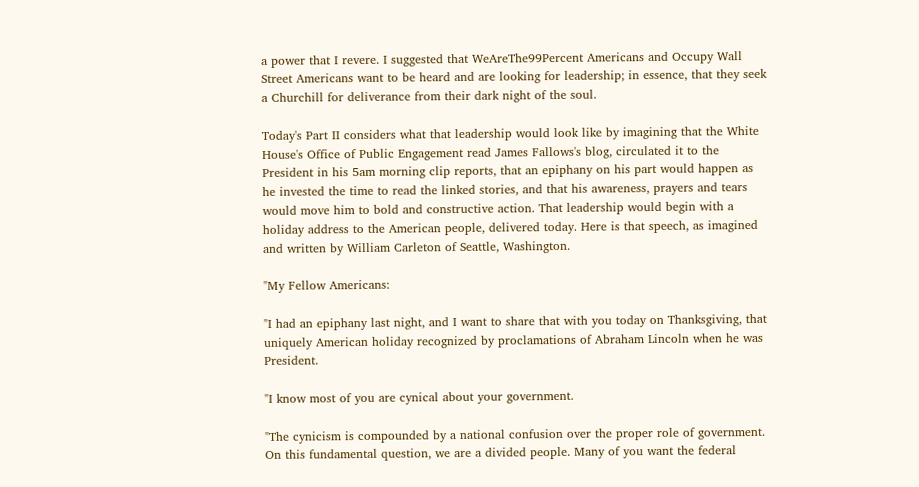a power that I revere. I suggested that WeAreThe99Percent Americans and Occupy Wall Street Americans want to be heard and are looking for leadership; in essence, that they seek a Churchill for deliverance from their dark night of the soul.

Today's Part II considers what that leadership would look like by imagining that the White House's Office of Public Engagement read James Fallows's blog, circulated it to the President in his 5am morning clip reports, that an epiphany on his part would happen as he invested the time to read the linked stories, and that his awareness, prayers and tears would move him to bold and constructive action. That leadership would begin with a holiday address to the American people, delivered today. Here is that speech, as imagined and written by William Carleton of Seattle, Washington.

"My Fellow Americans:

"I had an epiphany last night, and I want to share that with you today on Thanksgiving, that uniquely American holiday recognized by proclamations of Abraham Lincoln when he was President.

"I know most of you are cynical about your government.

"The cynicism is compounded by a national confusion over the proper role of government. On this fundamental question, we are a divided people. Many of you want the federal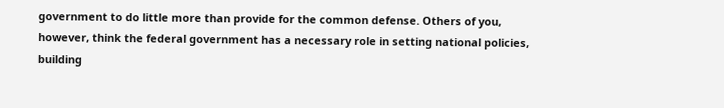government to do little more than provide for the common defense. Others of you, however, think the federal government has a necessary role in setting national policies, building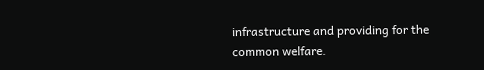infrastructure and providing for the common welfare.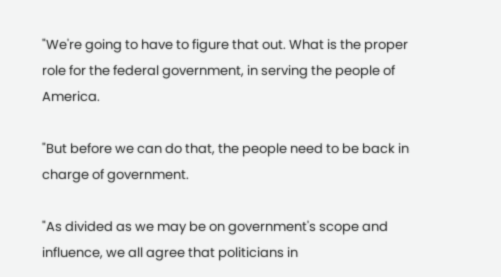"We're going to have to figure that out. What is the proper role for the federal government, in serving the people of America.

"But before we can do that, the people need to be back in charge of government.

"As divided as we may be on government's scope and influence, we all agree that politicians in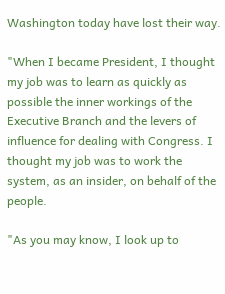Washington today have lost their way.

"When I became President, I thought my job was to learn as quickly as possible the inner workings of the Executive Branch and the levers of influence for dealing with Congress. I thought my job was to work the system, as an insider, on behalf of the people.

"As you may know, I look up to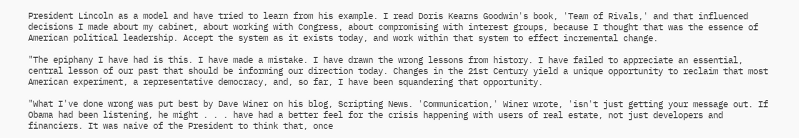President Lincoln as a model and have tried to learn from his example. I read Doris Kearns Goodwin's book, 'Team of Rivals,' and that influenced decisions I made about my cabinet, about working with Congress, about compromising with interest groups, because I thought that was the essence of American political leadership. Accept the system as it exists today, and work within that system to effect incremental change.

"The epiphany I have had is this. I have made a mistake. I have drawn the wrong lessons from history. I have failed to appreciate an essential, central lesson of our past that should be informing our direction today. Changes in the 21st Century yield a unique opportunity to reclaim that most American experiment, a representative democracy, and, so far, I have been squandering that opportunity.

"What I've done wrong was put best by Dave Winer on his blog, Scripting News. 'Communication,' Winer wrote, 'isn't just getting your message out. If Obama had been listening, he might . . . have had a better feel for the crisis happening with users of real estate, not just developers and financiers. It was naive of the President to think that, once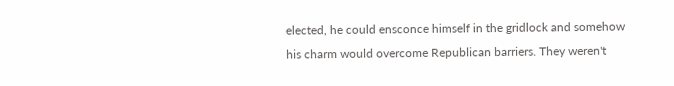elected, he could ensconce himself in the gridlock and somehow his charm would overcome Republican barriers. They weren't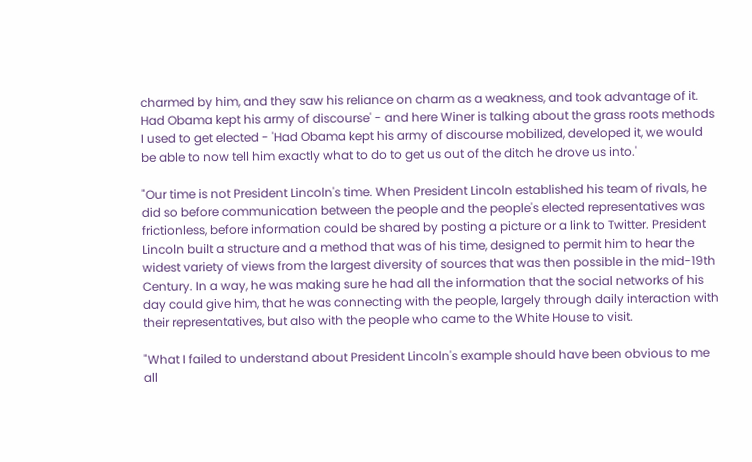charmed by him, and they saw his reliance on charm as a weakness, and took advantage of it. Had Obama kept his army of discourse' - and here Winer is talking about the grass roots methods I used to get elected - 'Had Obama kept his army of discourse mobilized, developed it, we would be able to now tell him exactly what to do to get us out of the ditch he drove us into.'

"Our time is not President Lincoln's time. When President Lincoln established his team of rivals, he did so before communication between the people and the people's elected representatives was frictionless, before information could be shared by posting a picture or a link to Twitter. President Lincoln built a structure and a method that was of his time, designed to permit him to hear the widest variety of views from the largest diversity of sources that was then possible in the mid-19th Century. In a way, he was making sure he had all the information that the social networks of his day could give him, that he was connecting with the people, largely through daily interaction with their representatives, but also with the people who came to the White House to visit.

"What I failed to understand about President Lincoln's example should have been obvious to me all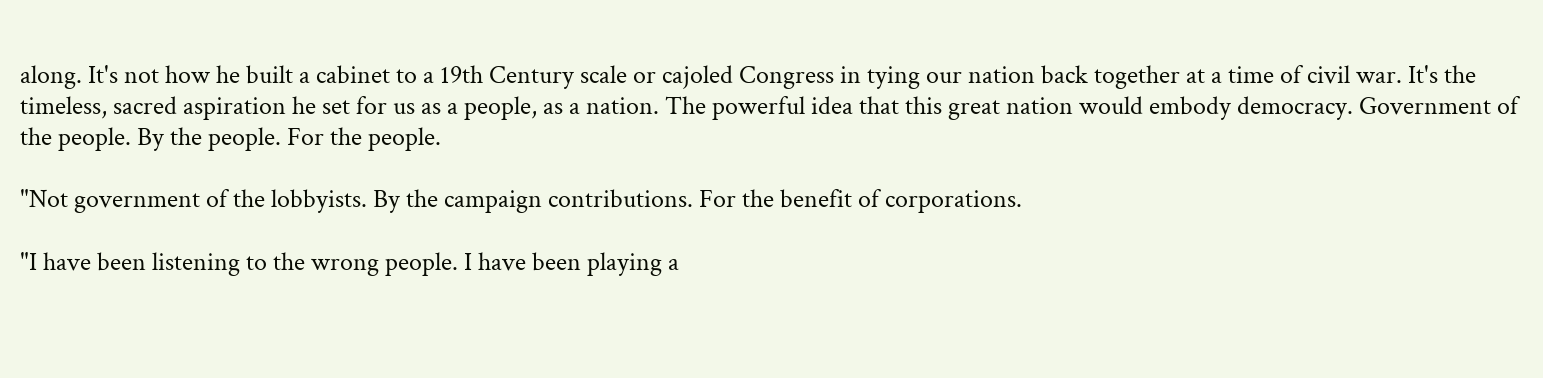along. It's not how he built a cabinet to a 19th Century scale or cajoled Congress in tying our nation back together at a time of civil war. It's the timeless, sacred aspiration he set for us as a people, as a nation. The powerful idea that this great nation would embody democracy. Government of the people. By the people. For the people.

"Not government of the lobbyists. By the campaign contributions. For the benefit of corporations.

"I have been listening to the wrong people. I have been playing a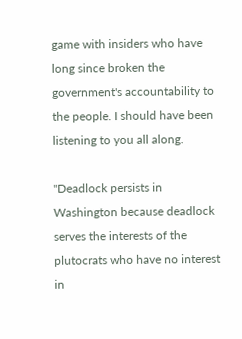game with insiders who have long since broken the government's accountability to the people. I should have been listening to you all along.

"Deadlock persists in Washington because deadlock serves the interests of the plutocrats who have no interest in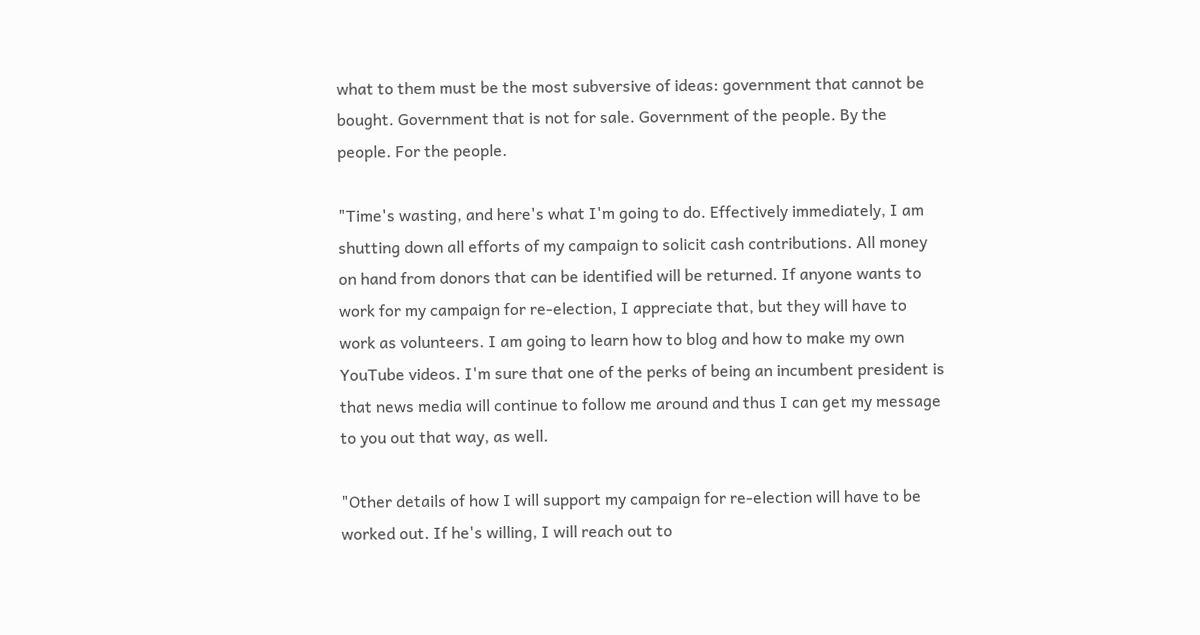what to them must be the most subversive of ideas: government that cannot be bought. Government that is not for sale. Government of the people. By the people. For the people.

"Time's wasting, and here's what I'm going to do. Effectively immediately, I am shutting down all efforts of my campaign to solicit cash contributions. All money on hand from donors that can be identified will be returned. If anyone wants to work for my campaign for re-election, I appreciate that, but they will have to work as volunteers. I am going to learn how to blog and how to make my own YouTube videos. I'm sure that one of the perks of being an incumbent president is that news media will continue to follow me around and thus I can get my message to you out that way, as well.

"Other details of how I will support my campaign for re-election will have to be worked out. If he's willing, I will reach out to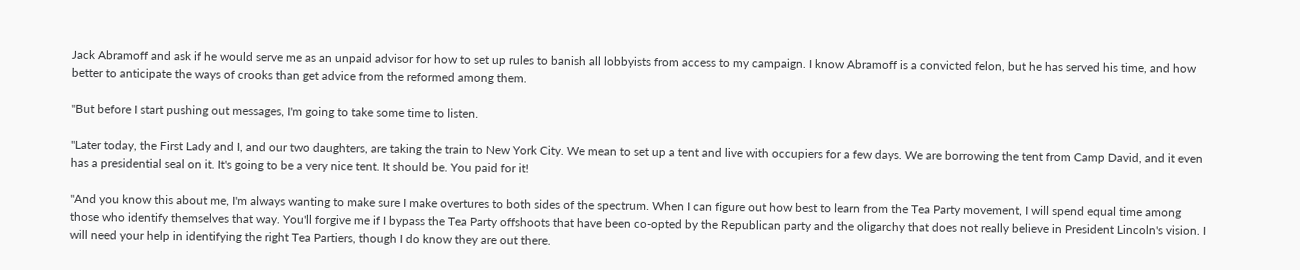Jack Abramoff and ask if he would serve me as an unpaid advisor for how to set up rules to banish all lobbyists from access to my campaign. I know Abramoff is a convicted felon, but he has served his time, and how better to anticipate the ways of crooks than get advice from the reformed among them.

"But before I start pushing out messages, I'm going to take some time to listen.

"Later today, the First Lady and I, and our two daughters, are taking the train to New York City. We mean to set up a tent and live with occupiers for a few days. We are borrowing the tent from Camp David, and it even has a presidential seal on it. It's going to be a very nice tent. It should be. You paid for it!

"And you know this about me, I'm always wanting to make sure I make overtures to both sides of the spectrum. When I can figure out how best to learn from the Tea Party movement, I will spend equal time among those who identify themselves that way. You'll forgive me if I bypass the Tea Party offshoots that have been co-opted by the Republican party and the oligarchy that does not really believe in President Lincoln's vision. I will need your help in identifying the right Tea Partiers, though I do know they are out there.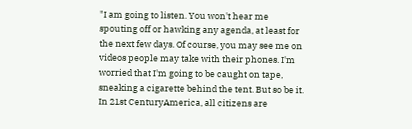"I am going to listen. You won't hear me spouting off or hawking any agenda, at least for the next few days. Of course, you may see me on videos people may take with their phones. I'm worried that I'm going to be caught on tape, sneaking a cigarette behind the tent. But so be it. In 21st CenturyAmerica, all citizens are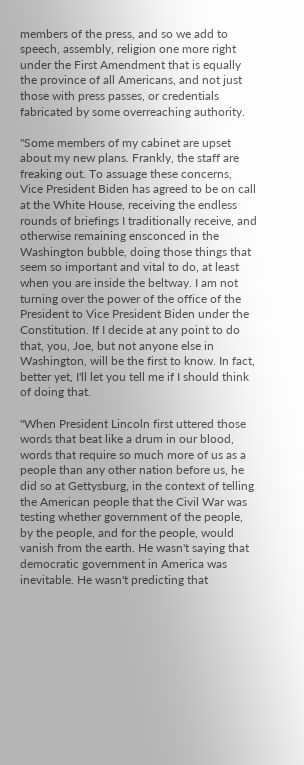members of the press, and so we add to speech, assembly, religion one more right under the First Amendment that is equally the province of all Americans, and not just those with press passes, or credentials fabricated by some overreaching authority.

"Some members of my cabinet are upset about my new plans. Frankly, the staff are freaking out. To assuage these concerns, Vice President Biden has agreed to be on call at the White House, receiving the endless rounds of briefings I traditionally receive, and otherwise remaining ensconced in the Washington bubble, doing those things that seem so important and vital to do, at least when you are inside the beltway. I am not turning over the power of the office of the President to Vice President Biden under the Constitution. If I decide at any point to do that, you, Joe, but not anyone else in Washington, will be the first to know. In fact, better yet, I'll let you tell me if I should think of doing that.

"When President Lincoln first uttered those words that beat like a drum in our blood, words that require so much more of us as a people than any other nation before us, he did so at Gettysburg, in the context of telling the American people that the Civil War was testing whether government of the people, by the people, and for the people, would vanish from the earth. He wasn't saying that democratic government in America was inevitable. He wasn't predicting that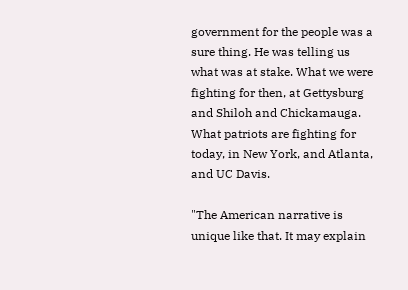government for the people was a sure thing. He was telling us what was at stake. What we were fighting for then, at Gettysburg and Shiloh and Chickamauga. What patriots are fighting for today, in New York, and Atlanta, and UC Davis.

"The American narrative is unique like that. It may explain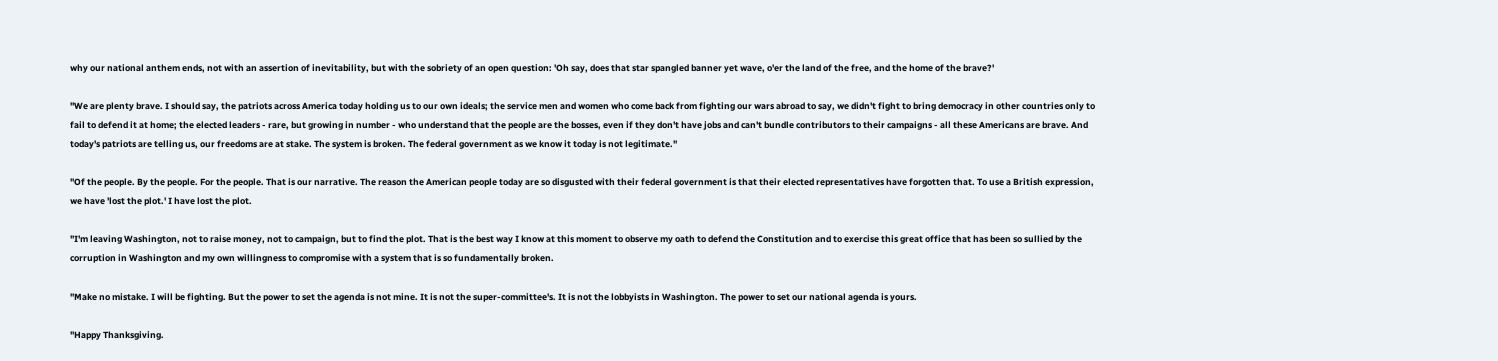why our national anthem ends, not with an assertion of inevitability, but with the sobriety of an open question: 'Oh say, does that star spangled banner yet wave, o'er the land of the free, and the home of the brave?'

"We are plenty brave. I should say, the patriots across America today holding us to our own ideals; the service men and women who come back from fighting our wars abroad to say, we didn't fight to bring democracy in other countries only to fail to defend it at home; the elected leaders - rare, but growing in number - who understand that the people are the bosses, even if they don't have jobs and can't bundle contributors to their campaigns - all these Americans are brave. And today's patriots are telling us, our freedoms are at stake. The system is broken. The federal government as we know it today is not legitimate."

"Of the people. By the people. For the people. That is our narrative. The reason the American people today are so disgusted with their federal government is that their elected representatives have forgotten that. To use a British expression, we have 'lost the plot.' I have lost the plot.

"I'm leaving Washington, not to raise money, not to campaign, but to find the plot. That is the best way I know at this moment to observe my oath to defend the Constitution and to exercise this great office that has been so sullied by the corruption in Washington and my own willingness to compromise with a system that is so fundamentally broken.

"Make no mistake. I will be fighting. But the power to set the agenda is not mine. It is not the super-committee's. It is not the lobbyists in Washington. The power to set our national agenda is yours.

"Happy Thanksgiving.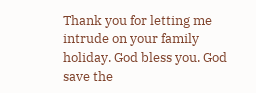Thank you for letting me intrude on your family holiday. God bless you. God save the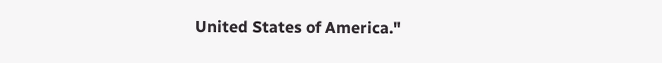United States of America."